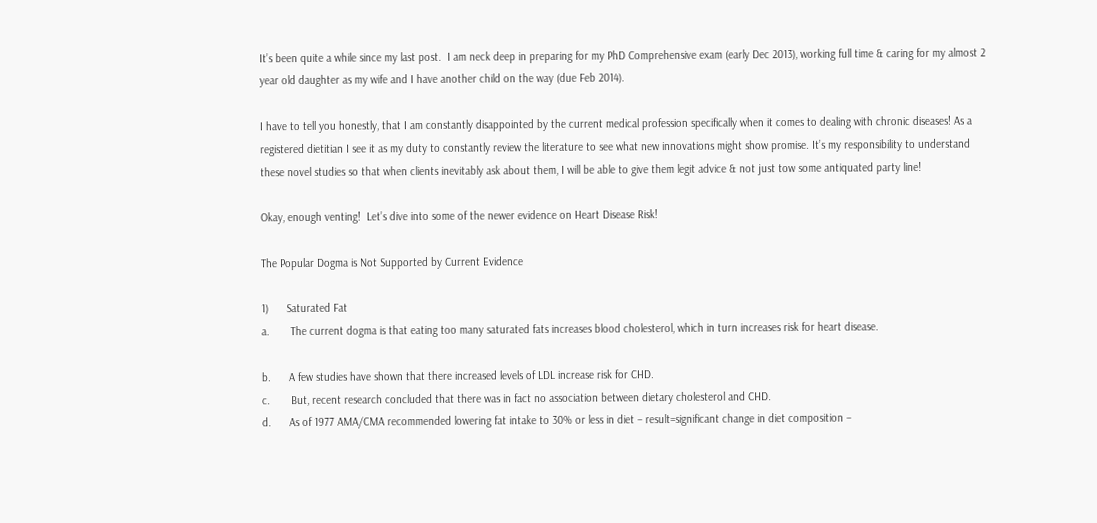It’s been quite a while since my last post.  I am neck deep in preparing for my PhD Comprehensive exam (early Dec 2013), working full time & caring for my almost 2 year old daughter as my wife and I have another child on the way (due Feb 2014).

I have to tell you honestly, that I am constantly disappointed by the current medical profession specifically when it comes to dealing with chronic diseases! As a registered dietitian I see it as my duty to constantly review the literature to see what new innovations might show promise. It’s my responsibility to understand these novel studies so that when clients inevitably ask about them, I will be able to give them legit advice & not just tow some antiquated party line!

Okay, enough venting!  Let’s dive into some of the newer evidence on Heart Disease Risk!

The Popular Dogma is Not Supported by Current Evidence

1)      Saturated Fat
a.       The current dogma is that eating too many saturated fats increases blood cholesterol, which in turn increases risk for heart disease.

b.      A few studies have shown that there increased levels of LDL increase risk for CHD.
c.       But, recent research concluded that there was in fact no association between dietary cholesterol and CHD.
d.      As of 1977 AMA/CMA recommended lowering fat intake to 30% or less in diet – result=significant change in diet composition –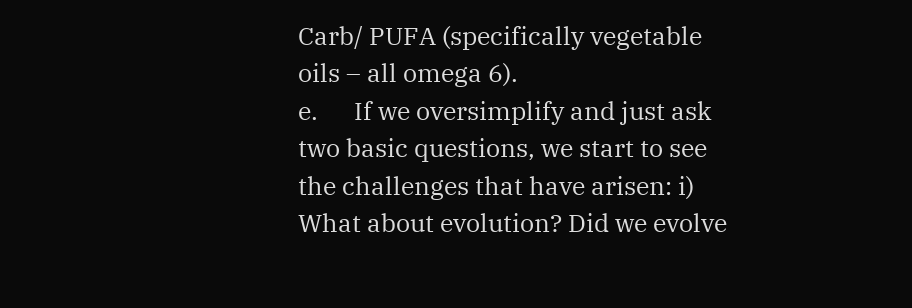Carb/ PUFA (specifically vegetable oils – all omega 6).
e.      If we oversimplify and just ask two basic questions, we start to see the challenges that have arisen: i) What about evolution? Did we evolve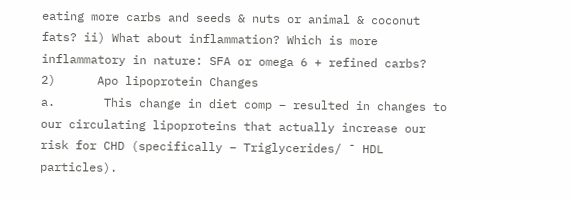eating more carbs and seeds & nuts or animal & coconut fats? ii) What about inflammation? Which is more inflammatory in nature: SFA or omega 6 + refined carbs?
2)      Apo lipoprotein Changes
a.       This change in diet comp – resulted in changes to our circulating lipoproteins that actually increase our risk for CHD (specifically – Triglycerides/ ¯ HDL particles).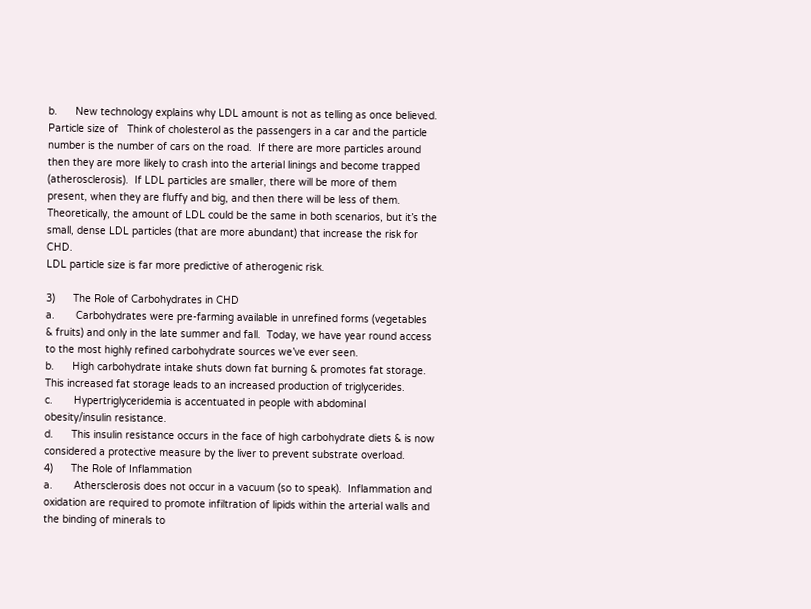b.      New technology explains why LDL amount is not as telling as once believed.  Particle size of   Think of cholesterol as the passengers in a car and the particle number is the number of cars on the road.  If there are more particles around then they are more likely to crash into the arterial linings and become trapped (atherosclerosis).  If LDL particles are smaller, there will be more of them present, when they are fluffy and big, and then there will be less of them.  Theoretically, the amount of LDL could be the same in both scenarios, but it’s the small, dense LDL particles (that are more abundant) that increase the risk for CHD.
LDL particle size is far more predictive of atherogenic risk.

3)      The Role of Carbohydrates in CHD
a.       Carbohydrates were pre-farming available in unrefined forms (vegetables & fruits) and only in the late summer and fall.  Today, we have year round access to the most highly refined carbohydrate sources we’ve ever seen.
b.      High carbohydrate intake shuts down fat burning & promotes fat storage.  This increased fat storage leads to an increased production of triglycerides.
c.       Hypertriglyceridemia is accentuated in people with abdominal obesity/insulin resistance.
d.      This insulin resistance occurs in the face of high carbohydrate diets & is now considered a protective measure by the liver to prevent substrate overload.
4)      The Role of Inflammation
a.       Athersclerosis does not occur in a vacuum (so to speak).  Inflammation and oxidation are required to promote infiltration of lipids within the arterial walls and the binding of minerals to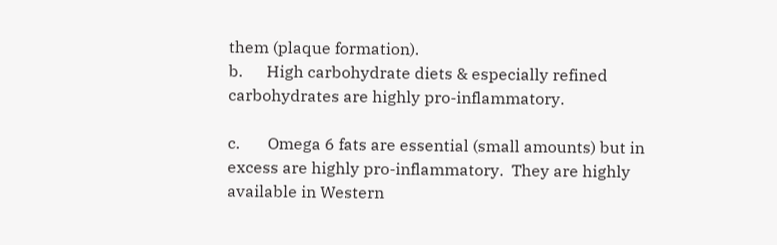them (plaque formation).
b.      High carbohydrate diets & especially refined carbohydrates are highly pro-inflammatory.

c.       Omega 6 fats are essential (small amounts) but in excess are highly pro-inflammatory.  They are highly available in Western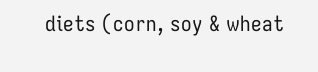diets (corn, soy & wheat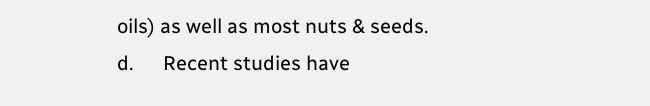oils) as well as most nuts & seeds.
d.      Recent studies have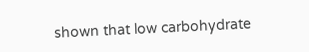shown that low carbohydrate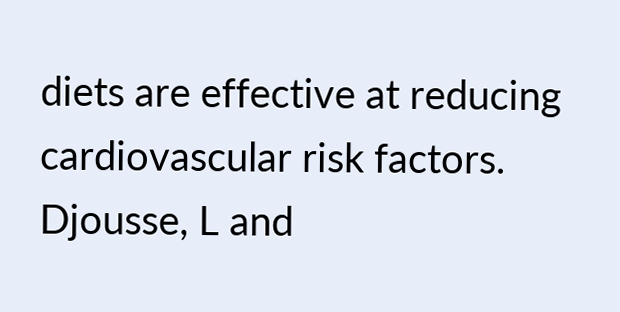diets are effective at reducing cardiovascular risk factors.
Djousse, L and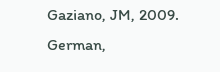Gaziano, JM, 2009.
German,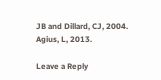JB and Dillard, CJ, 2004.
Agius, L, 2013.

Leave a Reply